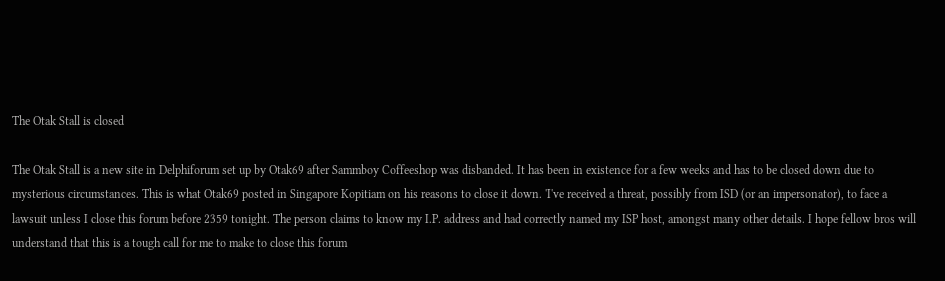The Otak Stall is closed

The Otak Stall is a new site in Delphiforum set up by Otak69 after Sammboy Coffeeshop was disbanded. It has been in existence for a few weeks and has to be closed down due to mysterious circumstances. This is what Otak69 posted in Singapore Kopitiam on his reasons to close it down. 'I've received a threat, possibly from ISD (or an impersonator), to face a lawsuit unless I close this forum before 2359 tonight. The person claims to know my I.P. address and had correctly named my ISP host, amongst many other details. I hope fellow bros will understand that this is a tough call for me to make to close this forum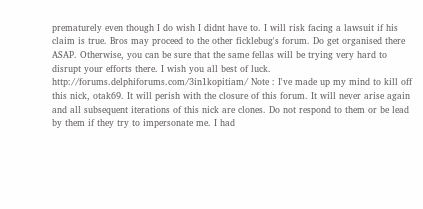prematurely even though I do wish I didnt have to. I will risk facing a lawsuit if his claim is true. Bros may proceed to the other ficklebug's forum. Do get organised there ASAP. Otherwise, you can be sure that the same fellas will be trying very hard to disrupt your efforts there. I wish you all best of luck. http://forums.delphiforums.com/3in1kopitiam/ Note : I've made up my mind to kill off this nick, otak69. It will perish with the closure of this forum. It will never arise again and all subsequent iterations of this nick are clones. Do not respond to them or be lead by them if they try to impersonate me. I had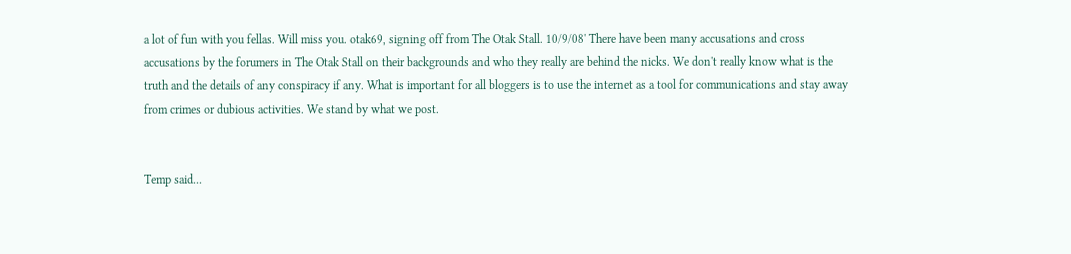a lot of fun with you fellas. Will miss you. otak69, signing off from The Otak Stall. 10/9/08' There have been many accusations and cross accusations by the forumers in The Otak Stall on their backgrounds and who they really are behind the nicks. We don't really know what is the truth and the details of any conspiracy if any. What is important for all bloggers is to use the internet as a tool for communications and stay away from crimes or dubious activities. We stand by what we post.


Temp said...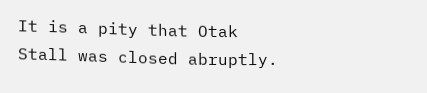It is a pity that Otak Stall was closed abruptly.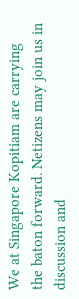We at Singapore Kopitiam are carrying the baton forward. Netizens may join us in discussion and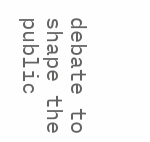debate to shape the public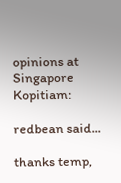opinions at Singapore Kopitiam:

redbean said...

thanks temp,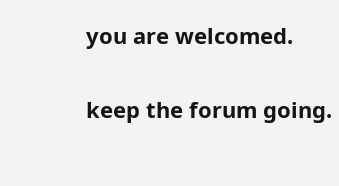you are welcomed.

keep the forum going.